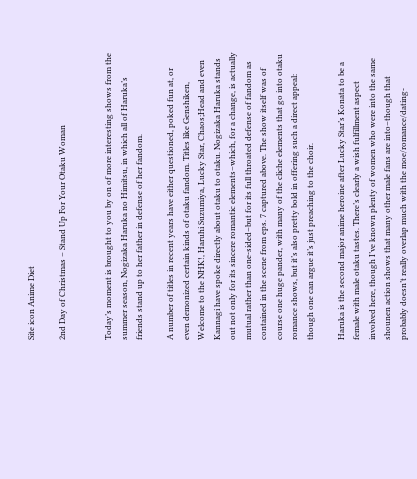Site icon Anime Diet

2nd Day of Christmas – Stand Up For Your Otaku Woman


Today’s moment is brought to you by on of more interesting shows from the summer season, Nogizaka Haruka no Himitsu, in which all of Haruka’s friends stand up to her father in defense of her fandom.

A number of titles in recent years have either questioned, poked fun at, or even demonized certain kinds of otaku fandom. Titles like Genshiken, Welcome to the NHK!, Haruhi Suzumiya, Lucky Star, Chaos;Head and even Kannagi have spoke directly about otaku to otaku. Nogizaka Haruka stands out not only for its sincere romantic elements–which, for a change, is actually mutual rather than one-sided–but for its full throated defense of fandom as contained in the scene from eps. 7 captured above. The show itself was of course one huge pander, with many of the cliche elements that go into otaku romance shows, but it’s also pretty bold in offering such a direct appeal: though one can argue it’s just preaching to the choir.

Haruka is the second major anime heroine after Lucky Star’s Konata to be a female with male otaku tastes. There’s clearly a wish fulfillment aspect involved here, though I’ve known plenty of women who were into the same shounen action shows that many other male fans are into–though that probably doesn’t really overlap much with the moe/romance/dating-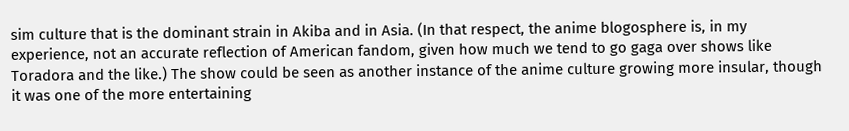sim culture that is the dominant strain in Akiba and in Asia. (In that respect, the anime blogosphere is, in my experience, not an accurate reflection of American fandom, given how much we tend to go gaga over shows like Toradora and the like.) The show could be seen as another instance of the anime culture growing more insular, though it was one of the more entertaining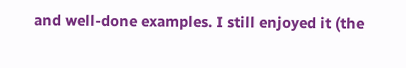and well-done examples. I still enjoyed it (the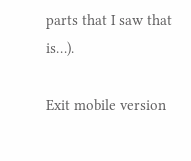parts that I saw that is…).

Exit mobile version